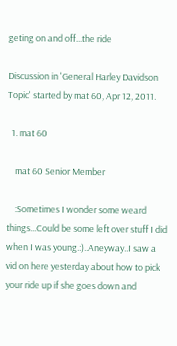geting on and off...the ride

Discussion in 'General Harley Davidson Topic' started by mat 60, Apr 12, 2011.

  1. mat 60

    mat 60 Senior Member

    :Sometimes I wonder some weard things...Could be some left over stuff I did when I was young.:)..Aneyway..I saw a vid on here yesterday about how to pick your ride up if she goes down and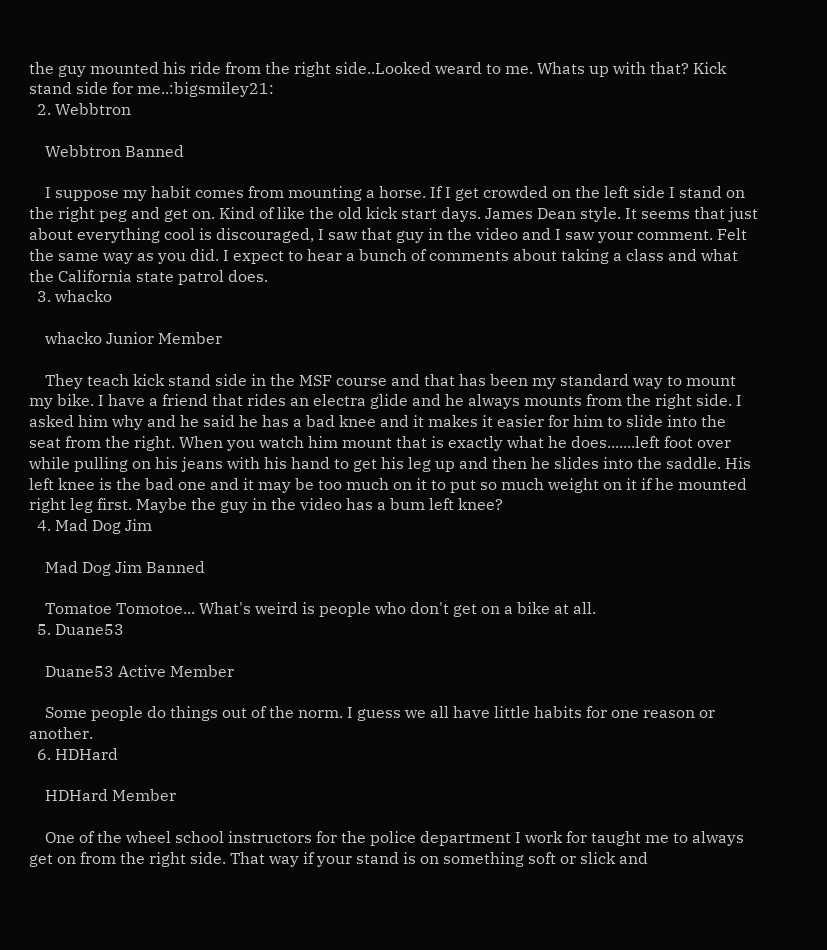the guy mounted his ride from the right side..Looked weard to me. Whats up with that? Kick stand side for me..:bigsmiley21:
  2. Webbtron

    Webbtron Banned

    I suppose my habit comes from mounting a horse. If I get crowded on the left side I stand on the right peg and get on. Kind of like the old kick start days. James Dean style. It seems that just about everything cool is discouraged, I saw that guy in the video and I saw your comment. Felt the same way as you did. I expect to hear a bunch of comments about taking a class and what the California state patrol does.
  3. whacko

    whacko Junior Member

    They teach kick stand side in the MSF course and that has been my standard way to mount my bike. I have a friend that rides an electra glide and he always mounts from the right side. I asked him why and he said he has a bad knee and it makes it easier for him to slide into the seat from the right. When you watch him mount that is exactly what he does.......left foot over while pulling on his jeans with his hand to get his leg up and then he slides into the saddle. His left knee is the bad one and it may be too much on it to put so much weight on it if he mounted right leg first. Maybe the guy in the video has a bum left knee?
  4. Mad Dog Jim

    Mad Dog Jim Banned

    Tomatoe Tomotoe... What's weird is people who don't get on a bike at all.
  5. Duane53

    Duane53 Active Member

    Some people do things out of the norm. I guess we all have little habits for one reason or another.
  6. HDHard

    HDHard Member

    One of the wheel school instructors for the police department I work for taught me to always get on from the right side. That way if your stand is on something soft or slick and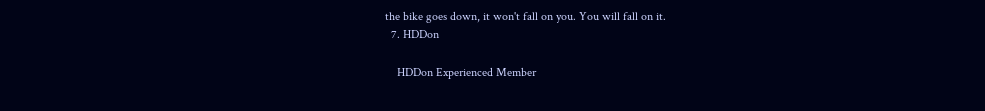the bike goes down, it won't fall on you. You will fall on it.
  7. HDDon

    HDDon Experienced Member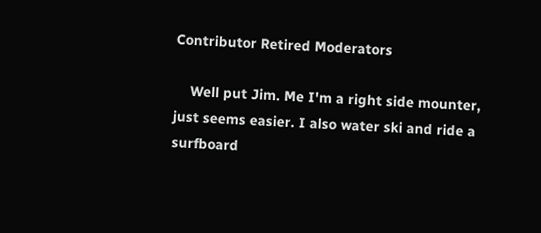Contributor Retired Moderators

    Well put Jim. Me I'm a right side mounter, just seems easier. I also water ski and ride a surfboard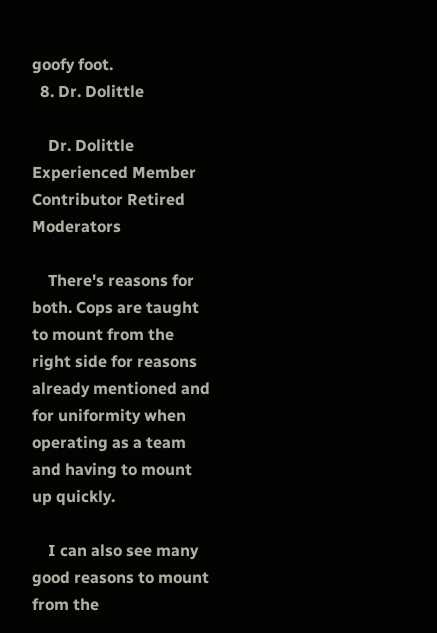goofy foot.
  8. Dr. Dolittle

    Dr. Dolittle Experienced Member Contributor Retired Moderators

    There's reasons for both. Cops are taught to mount from the right side for reasons already mentioned and for uniformity when operating as a team and having to mount up quickly.

    I can also see many good reasons to mount from the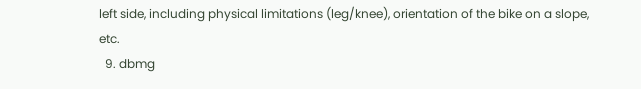left side, including physical limitations (leg/knee), orientation of the bike on a slope, etc.
  9. dbmg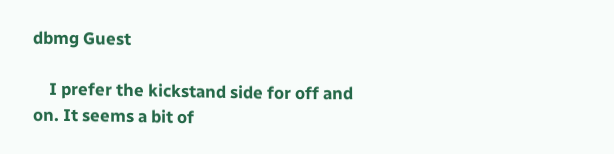dbmg Guest

    I prefer the kickstand side for off and on. It seems a bit of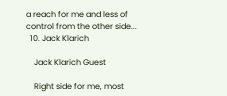a reach for me and less of control from the other side...
  10. Jack Klarich

    Jack Klarich Guest

    Right side for me, most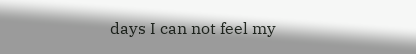days I can not feel my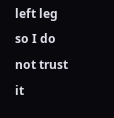left leg so I do not trust it